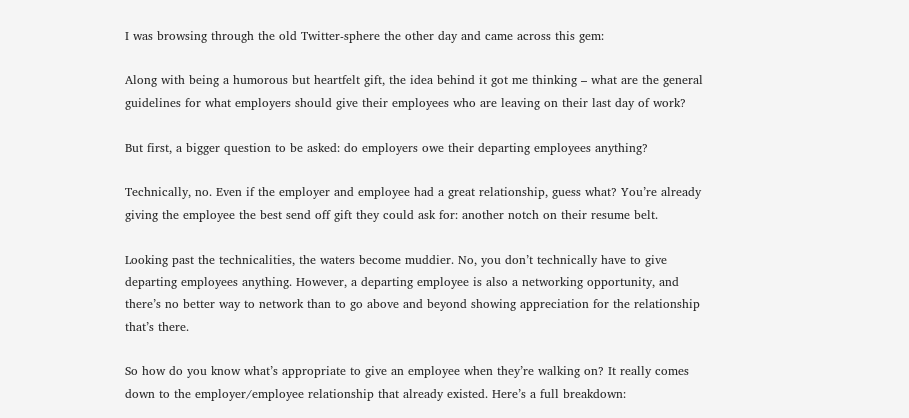I was browsing through the old Twitter-sphere the other day and came across this gem:

Along with being a humorous but heartfelt gift, the idea behind it got me thinking – what are the general guidelines for what employers should give their employees who are leaving on their last day of work?

But first, a bigger question to be asked: do employers owe their departing employees anything?

Technically, no. Even if the employer and employee had a great relationship, guess what? You’re already giving the employee the best send off gift they could ask for: another notch on their resume belt.

Looking past the technicalities, the waters become muddier. No, you don’t technically have to give departing employees anything. However, a departing employee is also a networking opportunity, and there’s no better way to network than to go above and beyond showing appreciation for the relationship that’s there.

So how do you know what’s appropriate to give an employee when they’re walking on? It really comes down to the employer/employee relationship that already existed. Here’s a full breakdown: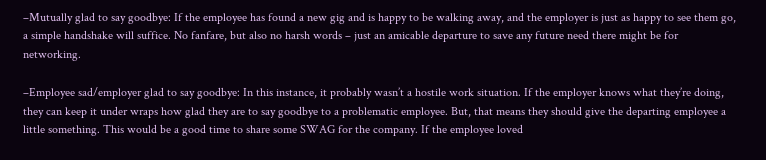–Mutually glad to say goodbye: If the employee has found a new gig and is happy to be walking away, and the employer is just as happy to see them go, a simple handshake will suffice. No fanfare, but also no harsh words – just an amicable departure to save any future need there might be for networking.

–Employee sad/employer glad to say goodbye: In this instance, it probably wasn’t a hostile work situation. If the employer knows what they’re doing, they can keep it under wraps how glad they are to say goodbye to a problematic employee. But, that means they should give the departing employee a little something. This would be a good time to share some SWAG for the company. If the employee loved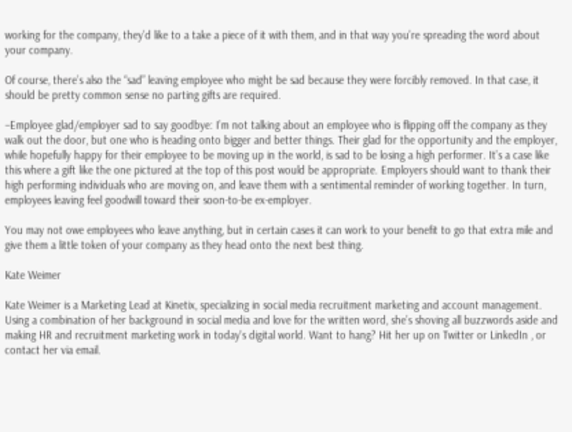working for the company, they’d like to a take a piece of it with them, and in that way you’re spreading the word about your company.

Of course, there’s also the “sad” leaving employee who might be sad because they were forcibly removed. In that case, it should be pretty common sense no parting gifts are required.

–Employee glad/employer sad to say goodbye: I’m not talking about an employee who is flipping off the company as they walk out the door, but one who is heading onto bigger and better things. Their glad for the opportunity and the employer, while hopefully happy for their employee to be moving up in the world, is sad to be losing a high performer. It’s a case like this where a gift like the one pictured at the top of this post would be appropriate. Employers should want to thank their high performing individuals who are moving on, and leave them with a sentimental reminder of working together. In turn, employees leaving feel goodwill toward their soon-to-be ex-employer.

You may not owe employees who leave anything, but in certain cases it can work to your benefit to go that extra mile and give them a little token of your company as they head onto the next best thing.

Kate Weimer

Kate Weimer is a Marketing Lead at Kinetix, specializing in social media recruitment marketing and account management. Using a combination of her background in social media and love for the written word, she’s shoving all buzzwords aside and making HR and recruitment marketing work in today's digital world. Want to hang? Hit her up on Twitter or LinkedIn , or contact her via email.